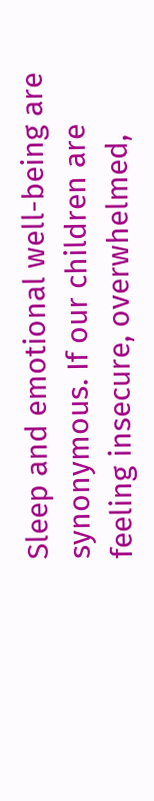Sleep and emotional well-being are synonymous. If our children are feeling insecure, overwhelmed,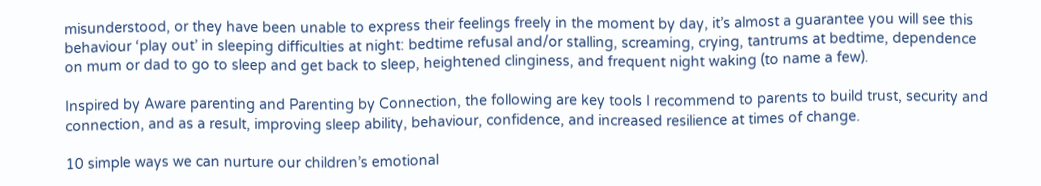misunderstood, or they have been unable to express their feelings freely in the moment by day, it’s almost a guarantee you will see this behaviour ‘play out’ in sleeping difficulties at night: bedtime refusal and/or stalling, screaming, crying, tantrums at bedtime, dependence on mum or dad to go to sleep and get back to sleep, heightened clinginess, and frequent night waking (to name a few).

Inspired by Aware parenting and Parenting by Connection, the following are key tools I recommend to parents to build trust, security and connection, and as a result, improving sleep ability, behaviour, confidence, and increased resilience at times of change.

10 simple ways we can nurture our children’s emotional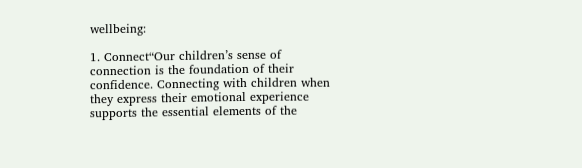wellbeing:

1. Connect“Our children’s sense of connection is the foundation of their confidence. Connecting with children when they express their emotional experience supports the essential elements of the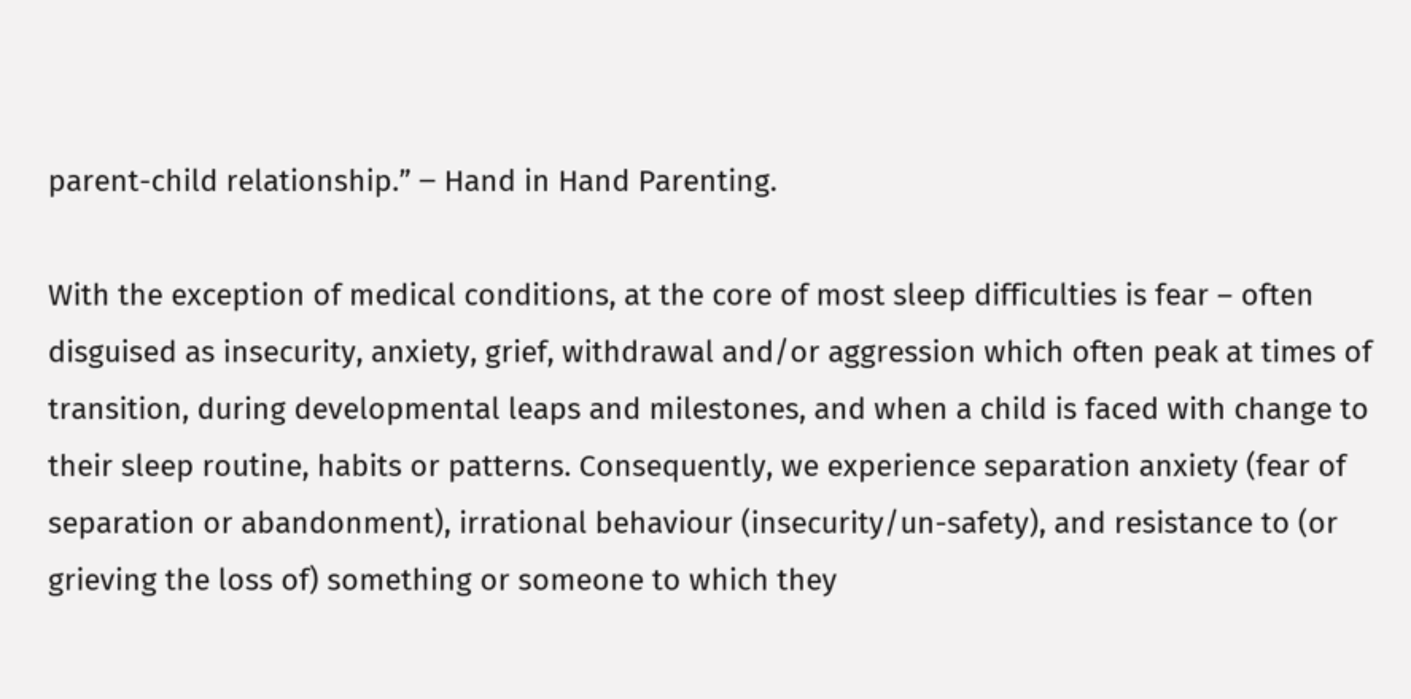parent-child relationship.” ‒ Hand in Hand Parenting.

With the exception of medical conditions, at the core of most sleep difficulties is fear – often disguised as insecurity, anxiety, grief, withdrawal and/or aggression which often peak at times of transition, during developmental leaps and milestones, and when a child is faced with change to their sleep routine, habits or patterns. Consequently, we experience separation anxiety (fear of separation or abandonment), irrational behaviour (insecurity/un-safety), and resistance to (or grieving the loss of) something or someone to which they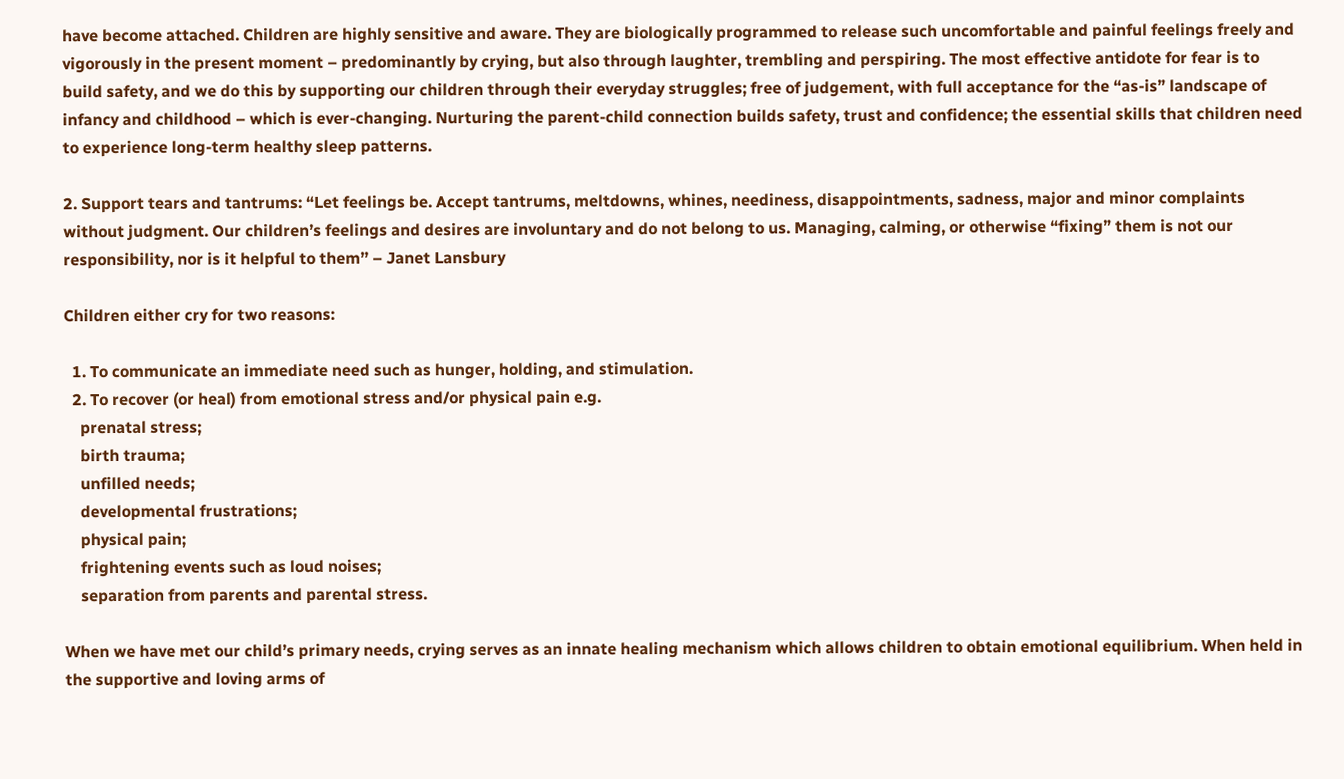have become attached. Children are highly sensitive and aware. They are biologically programmed to release such uncomfortable and painful feelings freely and vigorously in the present moment – predominantly by crying, but also through laughter, trembling and perspiring. The most effective antidote for fear is to build safety, and we do this by supporting our children through their everyday struggles; free of judgement, with full acceptance for the “as-is” landscape of infancy and childhood – which is ever-changing. Nurturing the parent-child connection builds safety, trust and confidence; the essential skills that children need to experience long-term healthy sleep patterns.

2. Support tears and tantrums: “Let feelings be. Accept tantrums, meltdowns, whines, neediness, disappointments, sadness, major and minor complaints without judgment. Our children’s feelings and desires are involuntary and do not belong to us. Managing, calming, or otherwise “fixing” them is not our responsibility, nor is it helpful to them’’ – Janet Lansbury

Children either cry for two reasons:

  1. To communicate an immediate need such as hunger, holding, and stimulation.
  2. To recover (or heal) from emotional stress and/or physical pain e.g.
    prenatal stress;
    birth trauma;
    unfilled needs;
    developmental frustrations;
    physical pain;
    frightening events such as loud noises;
    separation from parents and parental stress.

When we have met our child’s primary needs, crying serves as an innate healing mechanism which allows children to obtain emotional equilibrium. When held in the supportive and loving arms of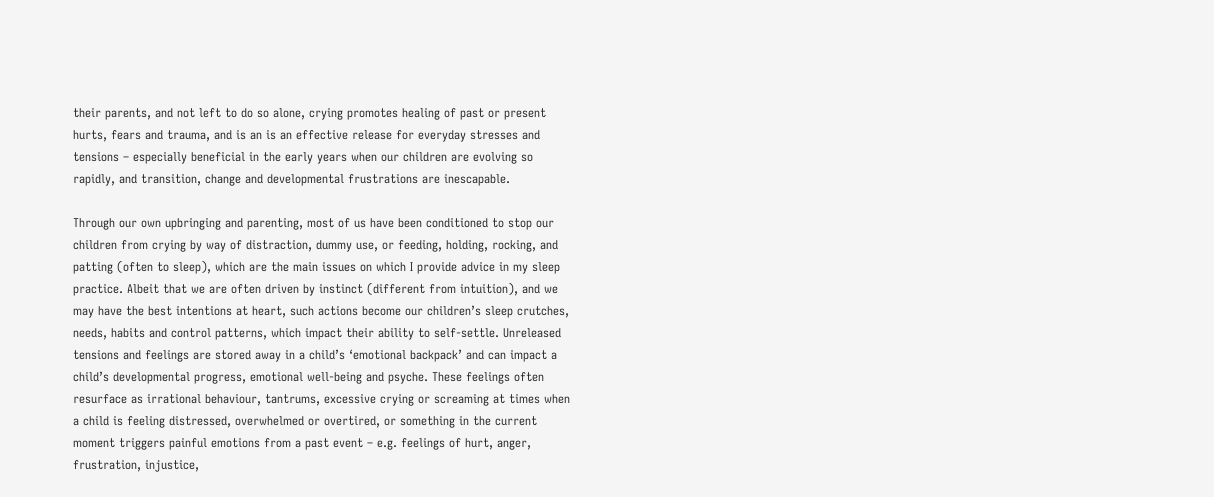their parents, and not left to do so alone, crying promotes healing of past or present hurts, fears and trauma, and is an is an effective release for everyday stresses and tensions – especially beneficial in the early years when our children are evolving so rapidly, and transition, change and developmental frustrations are inescapable.

Through our own upbringing and parenting, most of us have been conditioned to stop our children from crying by way of distraction, dummy use, or feeding, holding, rocking, and patting (often to sleep), which are the main issues on which I provide advice in my sleep practice. Albeit that we are often driven by instinct (different from intuition), and we may have the best intentions at heart, such actions become our children’s sleep crutches, needs, habits and control patterns, which impact their ability to self-settle. Unreleased tensions and feelings are stored away in a child’s ‘emotional backpack’ and can impact a child’s developmental progress, emotional well-being and psyche. These feelings often resurface as irrational behaviour, tantrums, excessive crying or screaming at times when a child is feeling distressed, overwhelmed or overtired, or something in the current moment triggers painful emotions from a past event – e.g. feelings of hurt, anger, frustration, injustice,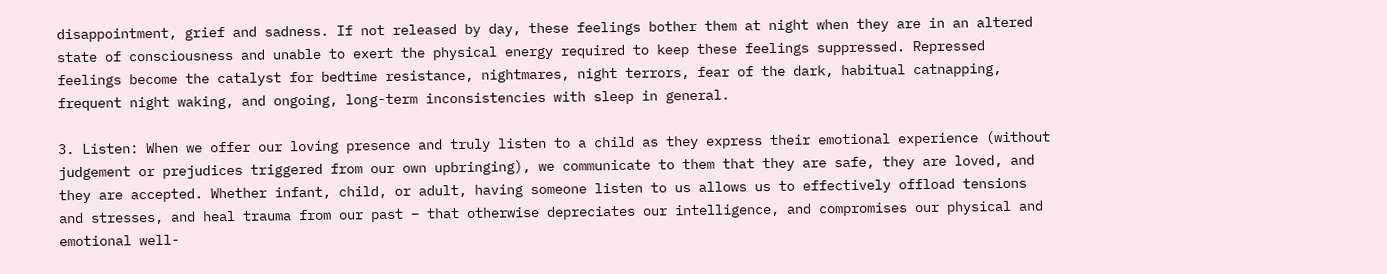disappointment, grief and sadness. If not released by day, these feelings bother them at night when they are in an altered state of consciousness and unable to exert the physical energy required to keep these feelings suppressed. Repressed feelings become the catalyst for bedtime resistance, nightmares, night terrors, fear of the dark, habitual catnapping, frequent night waking, and ongoing, long-term inconsistencies with sleep in general.

3. Listen: When we offer our loving presence and truly listen to a child as they express their emotional experience (without judgement or prejudices triggered from our own upbringing), we communicate to them that they are safe, they are loved, and they are accepted. Whether infant, child, or adult, having someone listen to us allows us to effectively offload tensions and stresses, and heal trauma from our past – that otherwise depreciates our intelligence, and compromises our physical and emotional well-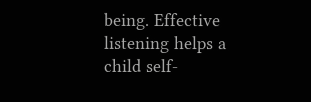being. Effective listening helps a child self-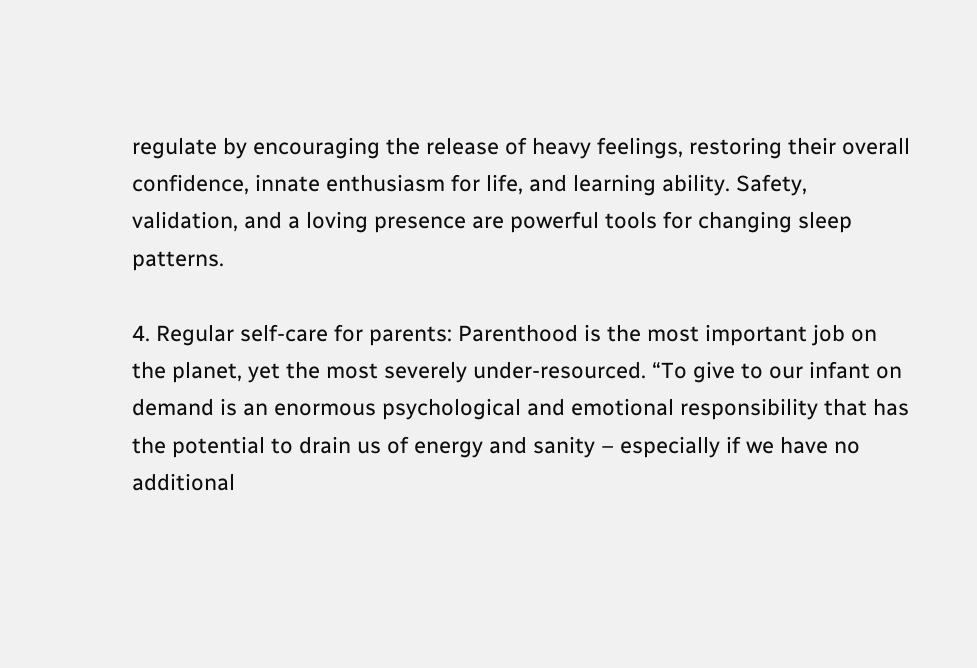regulate by encouraging the release of heavy feelings, restoring their overall confidence, innate enthusiasm for life, and learning ability. Safety, validation, and a loving presence are powerful tools for changing sleep patterns.

4. Regular self-care for parents: Parenthood is the most important job on the planet, yet the most severely under-resourced. “To give to our infant on demand is an enormous psychological and emotional responsibility that has the potential to drain us of energy and sanity – especially if we have no additional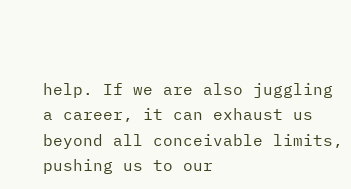help. If we are also juggling a career, it can exhaust us beyond all conceivable limits, pushing us to our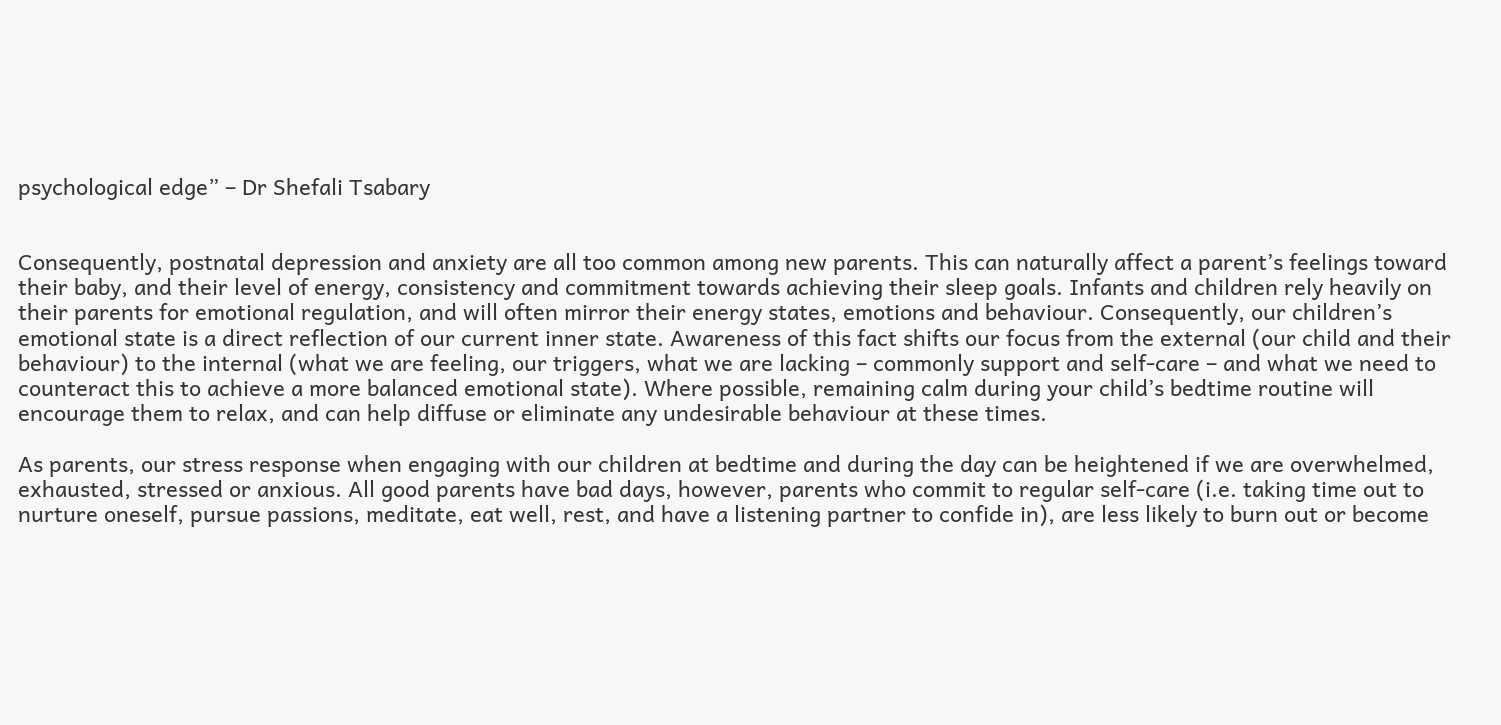psychological edge” – Dr Shefali Tsabary


Consequently, postnatal depression and anxiety are all too common among new parents. This can naturally affect a parent’s feelings toward their baby, and their level of energy, consistency and commitment towards achieving their sleep goals. Infants and children rely heavily on their parents for emotional regulation, and will often mirror their energy states, emotions and behaviour. Consequently, our children’s emotional state is a direct reflection of our current inner state. Awareness of this fact shifts our focus from the external (our child and their behaviour) to the internal (what we are feeling, our triggers, what we are lacking – commonly support and self-care – and what we need to counteract this to achieve a more balanced emotional state). Where possible, remaining calm during your child’s bedtime routine will encourage them to relax, and can help diffuse or eliminate any undesirable behaviour at these times.

As parents, our stress response when engaging with our children at bedtime and during the day can be heightened if we are overwhelmed, exhausted, stressed or anxious. All good parents have bad days, however, parents who commit to regular self-care (i.e. taking time out to nurture oneself, pursue passions, meditate, eat well, rest, and have a listening partner to confide in), are less likely to burn out or become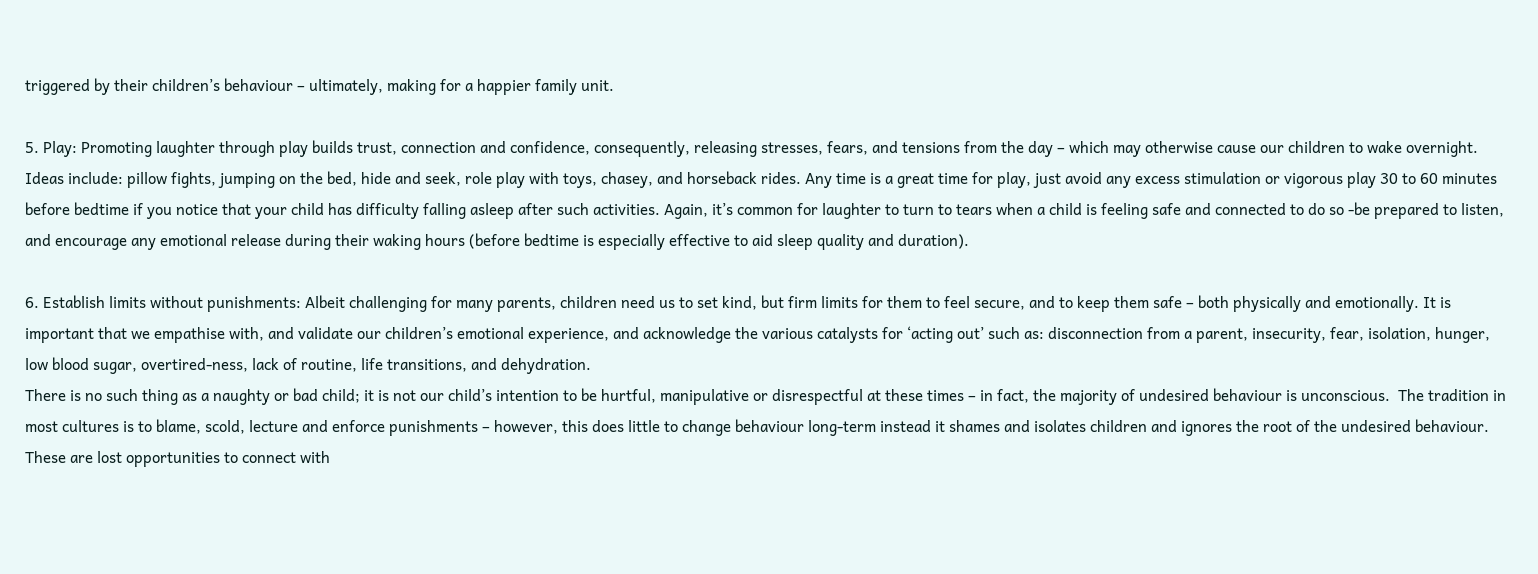triggered by their children’s behaviour – ultimately, making for a happier family unit.

5. Play: Promoting laughter through play builds trust, connection and confidence, consequently, releasing stresses, fears, and tensions from the day – which may otherwise cause our children to wake overnight. Ideas include: pillow fights, jumping on the bed, hide and seek, role play with toys, chasey, and horseback rides. Any time is a great time for play, just avoid any excess stimulation or vigorous play 30 to 60 minutes before bedtime if you notice that your child has difficulty falling asleep after such activities. Again, it’s common for laughter to turn to tears when a child is feeling safe and connected to do so -be prepared to listen, and encourage any emotional release during their waking hours (before bedtime is especially effective to aid sleep quality and duration).

6. Establish limits without punishments: Albeit challenging for many parents, children need us to set kind, but firm limits for them to feel secure, and to keep them safe – both physically and emotionally. It is important that we empathise with, and validate our children’s emotional experience, and acknowledge the various catalysts for ‘acting out’ such as: disconnection from a parent, insecurity, fear, isolation, hunger, low blood sugar, overtired-ness, lack of routine, life transitions, and dehydration.
There is no such thing as a naughty or bad child; it is not our child’s intention to be hurtful, manipulative or disrespectful at these times – in fact, the majority of undesired behaviour is unconscious.  The tradition in most cultures is to blame, scold, lecture and enforce punishments – however, this does little to change behaviour long-term instead it shames and isolates children and ignores the root of the undesired behaviour. These are lost opportunities to connect with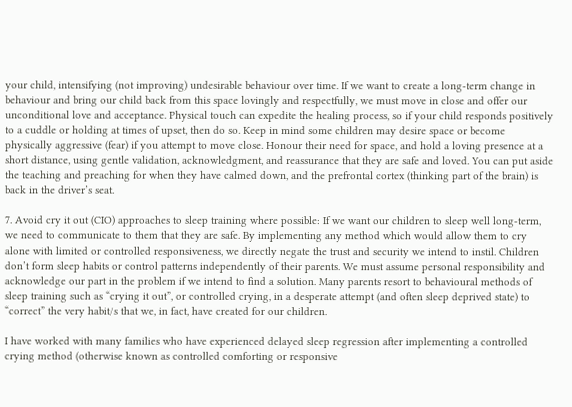your child, intensifying (not improving) undesirable behaviour over time. If we want to create a long-term change in behaviour and bring our child back from this space lovingly and respectfully, we must move in close and offer our unconditional love and acceptance. Physical touch can expedite the healing process, so if your child responds positively to a cuddle or holding at times of upset, then do so. Keep in mind some children may desire space or become physically aggressive (fear) if you attempt to move close. Honour their need for space, and hold a loving presence at a short distance, using gentle validation, acknowledgment, and reassurance that they are safe and loved. You can put aside the teaching and preaching for when they have calmed down, and the prefrontal cortex (thinking part of the brain) is back in the driver’s seat.

7. Avoid cry it out (CIO) approaches to sleep training where possible: If we want our children to sleep well long-term, we need to communicate to them that they are safe. By implementing any method which would allow them to cry alone with limited or controlled responsiveness, we directly negate the trust and security we intend to instil. Children don’t form sleep habits or control patterns independently of their parents. We must assume personal responsibility and acknowledge our part in the problem if we intend to find a solution. Many parents resort to behavioural methods of sleep training such as “crying it out”, or controlled crying, in a desperate attempt (and often sleep deprived state) to “correct” the very habit/s that we, in fact, have created for our children.

I have worked with many families who have experienced delayed sleep regression after implementing a controlled crying method (otherwise known as controlled comforting or responsive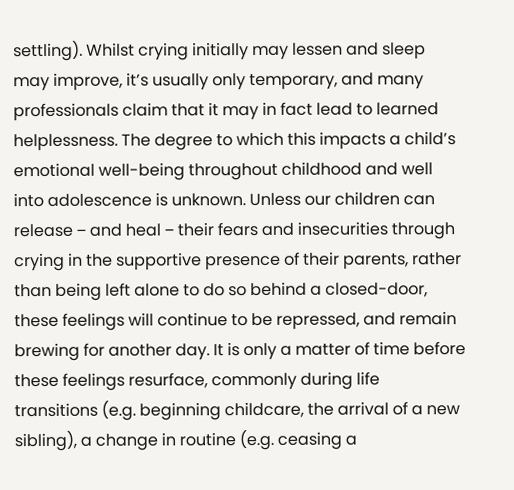settling). Whilst crying initially may lessen and sleep may improve, it’s usually only temporary, and many professionals claim that it may in fact lead to learned helplessness. The degree to which this impacts a child’s emotional well-being throughout childhood and well into adolescence is unknown. Unless our children can release ‒ and heal ‒ their fears and insecurities through crying in the supportive presence of their parents, rather than being left alone to do so behind a closed-door, these feelings will continue to be repressed, and remain brewing for another day. It is only a matter of time before these feelings resurface, commonly during life transitions (e.g. beginning childcare, the arrival of a new sibling), a change in routine (e.g. ceasing a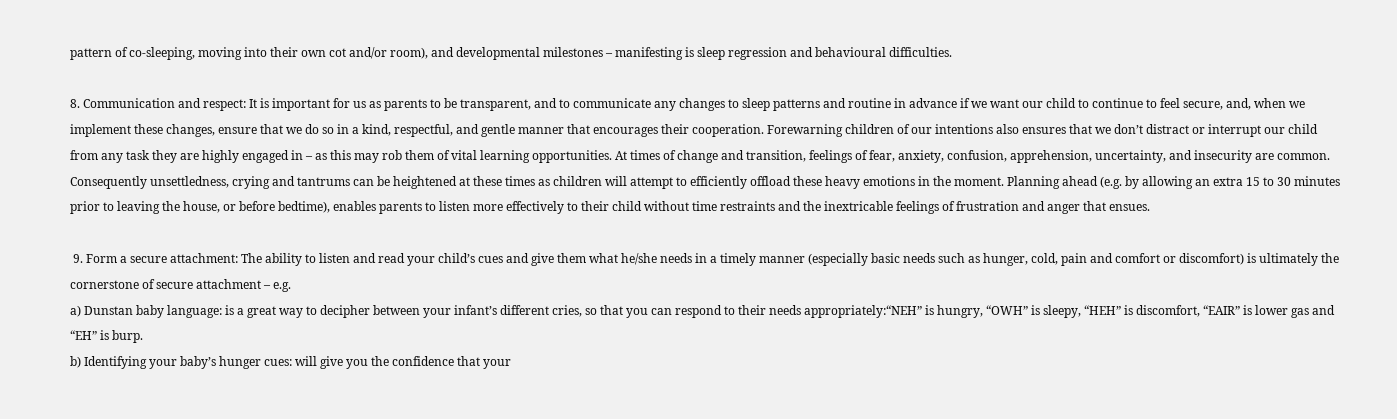pattern of co-sleeping, moving into their own cot and/or room), and developmental milestones – manifesting is sleep regression and behavioural difficulties.

8. Communication and respect: It is important for us as parents to be transparent, and to communicate any changes to sleep patterns and routine in advance if we want our child to continue to feel secure, and, when we implement these changes, ensure that we do so in a kind, respectful, and gentle manner that encourages their cooperation. Forewarning children of our intentions also ensures that we don’t distract or interrupt our child from any task they are highly engaged in – as this may rob them of vital learning opportunities. At times of change and transition, feelings of fear, anxiety, confusion, apprehension, uncertainty, and insecurity are common. Consequently unsettledness, crying and tantrums can be heightened at these times as children will attempt to efficiently offload these heavy emotions in the moment. Planning ahead (e.g. by allowing an extra 15 to 30 minutes prior to leaving the house, or before bedtime), enables parents to listen more effectively to their child without time restraints and the inextricable feelings of frustration and anger that ensues.

 9. Form a secure attachment: The ability to listen and read your child’s cues and give them what he/she needs in a timely manner (especially basic needs such as hunger, cold, pain and comfort or discomfort) is ultimately the cornerstone of secure attachment – e.g.
a) Dunstan baby language: is a great way to decipher between your infant’s different cries, so that you can respond to their needs appropriately:“NEH” is hungry, “OWH” is sleepy, “HEH” is discomfort, “EAIR” is lower gas and “EH” is burp.
b) Identifying your baby’s hunger cues: will give you the confidence that your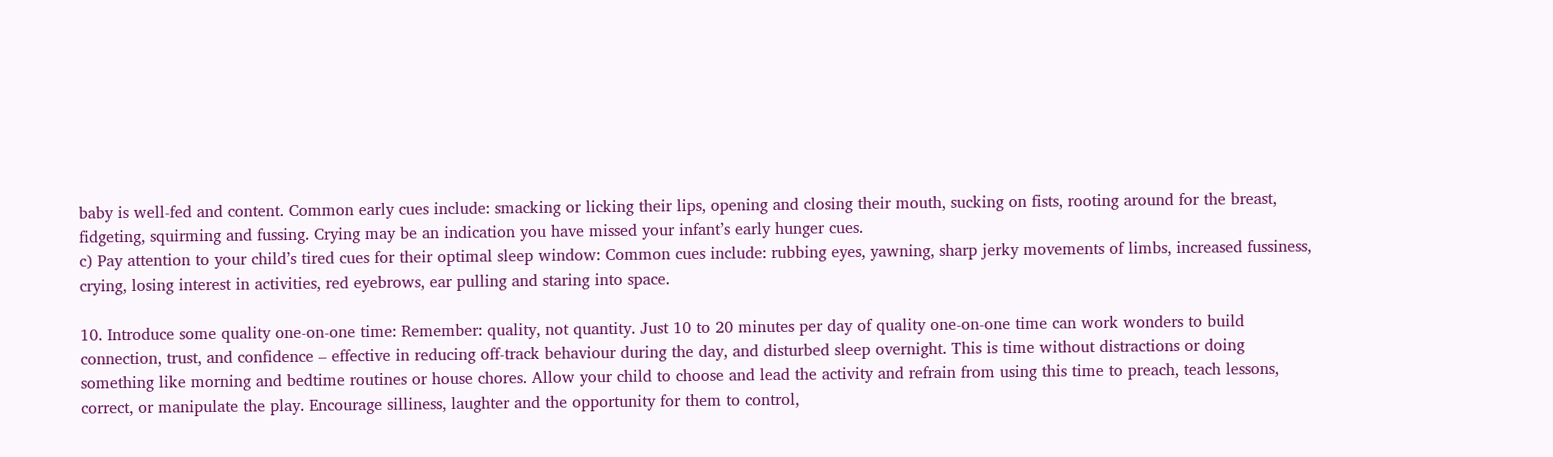baby is well-fed and content. Common early cues include: smacking or licking their lips, opening and closing their mouth, sucking on fists, rooting around for the breast, fidgeting, squirming and fussing. Crying may be an indication you have missed your infant’s early hunger cues.
c) Pay attention to your child’s tired cues for their optimal sleep window: Common cues include: rubbing eyes, yawning, sharp jerky movements of limbs, increased fussiness, crying, losing interest in activities, red eyebrows, ear pulling and staring into space.

10. Introduce some quality one-on-one time: Remember: quality, not quantity. Just 10 to 20 minutes per day of quality one-on-one time can work wonders to build connection, trust, and confidence – effective in reducing off-track behaviour during the day, and disturbed sleep overnight. This is time without distractions or doing something like morning and bedtime routines or house chores. Allow your child to choose and lead the activity and refrain from using this time to preach, teach lessons, correct, or manipulate the play. Encourage silliness, laughter and the opportunity for them to control,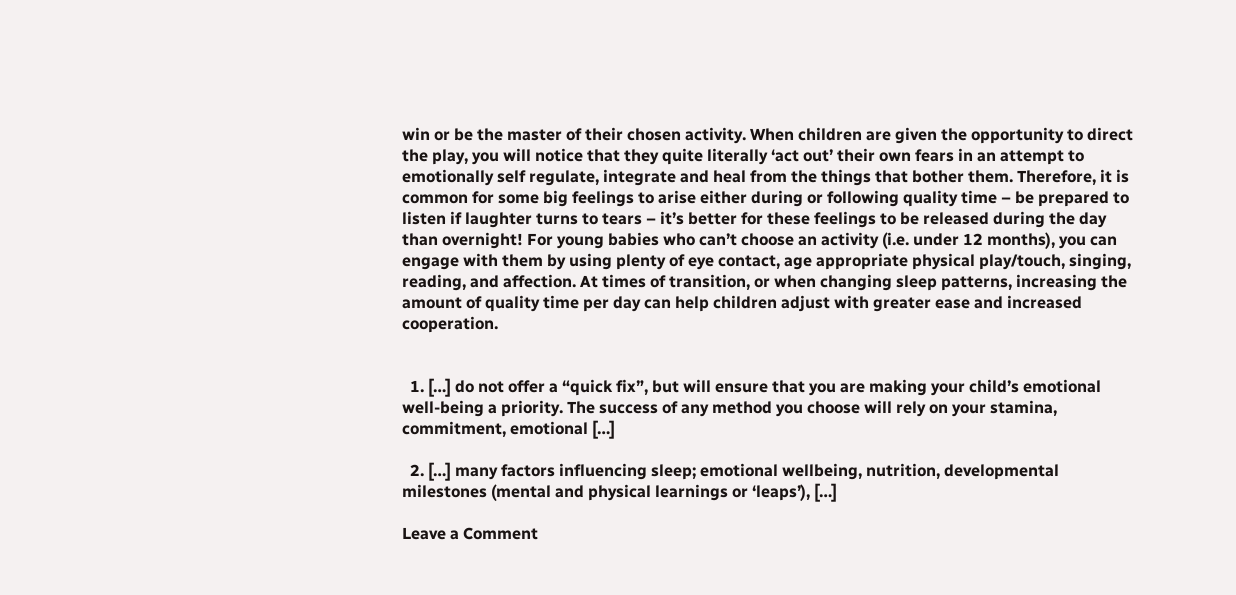win or be the master of their chosen activity. When children are given the opportunity to direct the play, you will notice that they quite literally ‘act out’ their own fears in an attempt to emotionally self regulate, integrate and heal from the things that bother them. Therefore, it is common for some big feelings to arise either during or following quality time – be prepared to listen if laughter turns to tears – it’s better for these feelings to be released during the day than overnight! For young babies who can’t choose an activity (i.e. under 12 months), you can engage with them by using plenty of eye contact, age appropriate physical play/touch, singing, reading, and affection. At times of transition, or when changing sleep patterns, increasing the amount of quality time per day can help children adjust with greater ease and increased cooperation.


  1. […] do not offer a “quick fix”, but will ensure that you are making your child’s emotional well-being a priority. The success of any method you choose will rely on your stamina, commitment, emotional […]

  2. […] many factors influencing sleep; emotional wellbeing, nutrition, developmental milestones (mental and physical learnings or ‘leaps’), […]

Leave a Comment